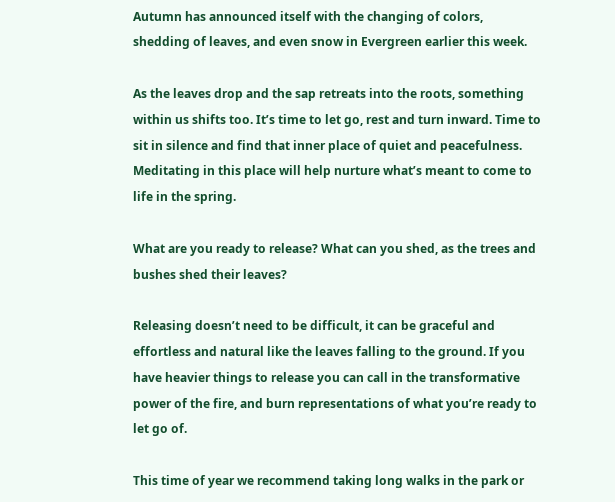Autumn has announced itself with the changing of colors, shedding of leaves, and even snow in Evergreen earlier this week.

As the leaves drop and the sap retreats into the roots, something within us shifts too. It’s time to let go, rest and turn inward. Time to sit in silence and find that inner place of quiet and peacefulness. Meditating in this place will help nurture what’s meant to come to life in the spring.

What are you ready to release? What can you shed, as the trees and bushes shed their leaves?

Releasing doesn’t need to be difficult, it can be graceful and effortless and natural like the leaves falling to the ground. If you have heavier things to release you can call in the transformative power of the fire, and burn representations of what you’re ready to let go of.

This time of year we recommend taking long walks in the park or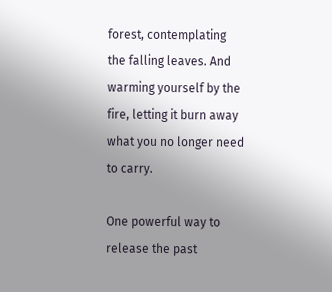forest, contemplating the falling leaves. And warming yourself by the fire, letting it burn away what you no longer need to carry.

One powerful way to release the past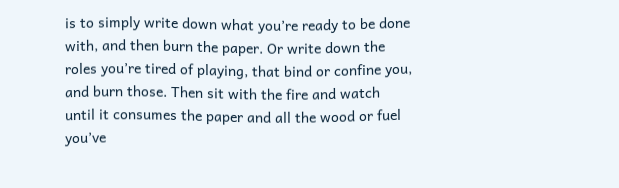is to simply write down what you’re ready to be done with, and then burn the paper. Or write down the roles you’re tired of playing, that bind or confine you, and burn those. Then sit with the fire and watch until it consumes the paper and all the wood or fuel you’ve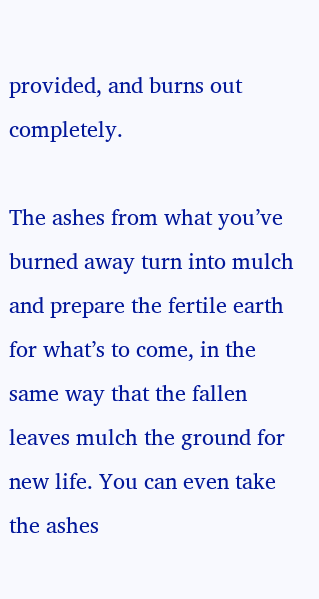provided, and burns out completely.

The ashes from what you’ve burned away turn into mulch and prepare the fertile earth for what’s to come, in the same way that the fallen leaves mulch the ground for new life. You can even take the ashes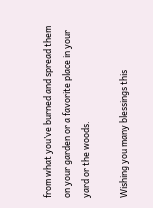from what you’ve burned and spread them on your garden or a favorite place in your yard or the woods.

Wishing you many blessings this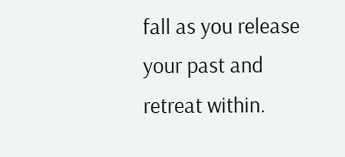fall as you release your past and retreat within.